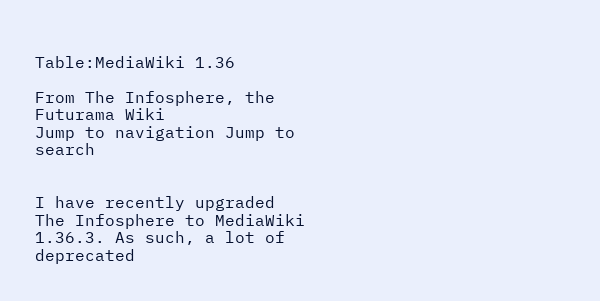Table:MediaWiki 1.36

From The Infosphere, the Futurama Wiki
Jump to navigation Jump to search


I have recently upgraded The Infosphere to MediaWiki 1.36.3. As such, a lot of deprecated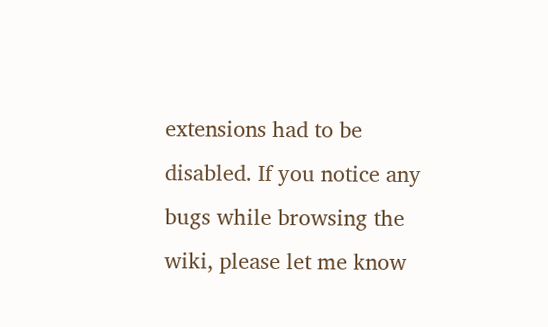extensions had to be disabled. If you notice any bugs while browsing the wiki, please let me know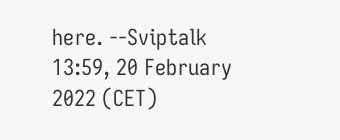here. --Sviptalk 13:59, 20 February 2022 (CET)